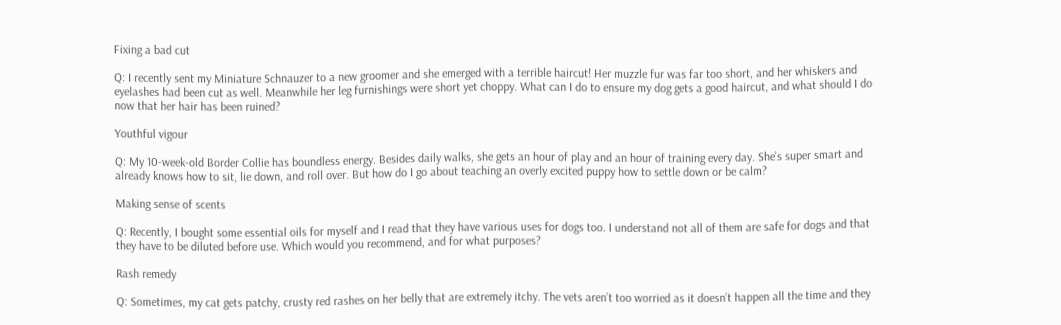Fixing a bad cut

Q: I recently sent my Miniature Schnauzer to a new groomer and she emerged with a terrible haircut! Her muzzle fur was far too short, and her whiskers and eyelashes had been cut as well. Meanwhile her leg furnishings were short yet choppy. What can I do to ensure my dog gets a good haircut, and what should I do now that her hair has been ruined?

Youthful vigour

Q: My 10-week-old Border Collie has boundless energy. Besides daily walks, she gets an hour of play and an hour of training every day. She’s super smart and already knows how to sit, lie down, and roll over. But how do I go about teaching an overly excited puppy how to settle down or be calm?

Making sense of scents

Q: Recently, I bought some essential oils for myself and I read that they have various uses for dogs too. I understand not all of them are safe for dogs and that they have to be diluted before use. Which would you recommend, and for what purposes?

Rash remedy

Q: Sometimes, my cat gets patchy, crusty red rashes on her belly that are extremely itchy. The vets aren’t too worried as it doesn’t happen all the time and they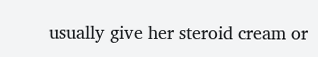usually give her steroid cream or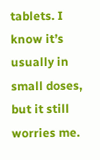tablets. I know it’s usually in small doses, but it still worries me.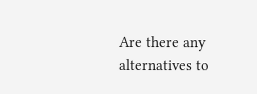Are there any alternatives to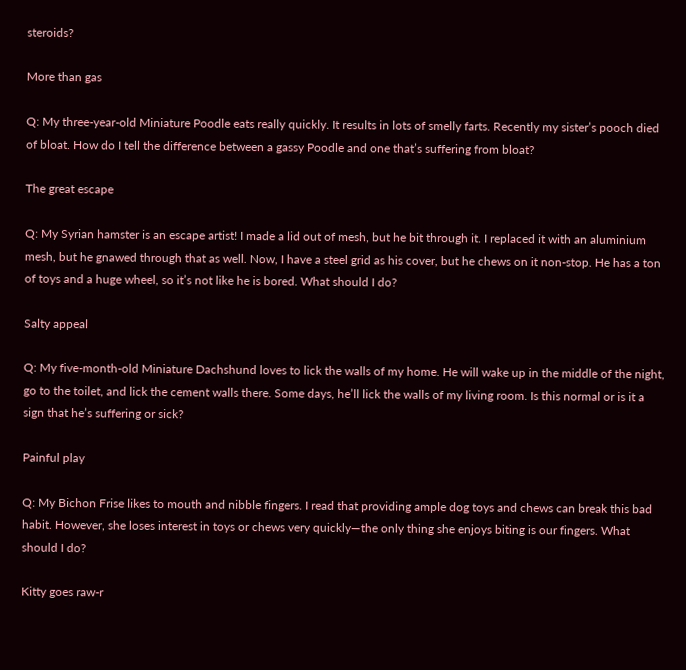steroids?

More than gas

Q: My three-year-old Miniature Poodle eats really quickly. It results in lots of smelly farts. Recently my sister’s pooch died of bloat. How do I tell the difference between a gassy Poodle and one that’s suffering from bloat?

The great escape

Q: My Syrian hamster is an escape artist! I made a lid out of mesh, but he bit through it. I replaced it with an aluminium mesh, but he gnawed through that as well. Now, I have a steel grid as his cover, but he chews on it non-stop. He has a ton of toys and a huge wheel, so it’s not like he is bored. What should I do?

Salty appeal

Q: My five-month-old Miniature Dachshund loves to lick the walls of my home. He will wake up in the middle of the night, go to the toilet, and lick the cement walls there. Some days, he’ll lick the walls of my living room. Is this normal or is it a sign that he’s suffering or sick?

Painful play

Q: My Bichon Frise likes to mouth and nibble fingers. I read that providing ample dog toys and chews can break this bad habit. However, she loses interest in toys or chews very quickly—the only thing she enjoys biting is our fingers. What should I do?

Kitty goes raw-r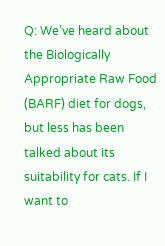Q: We’ve heard about the Biologically Appropriate Raw Food (BARF) diet for dogs, but less has been talked about its suitability for cats. If I want to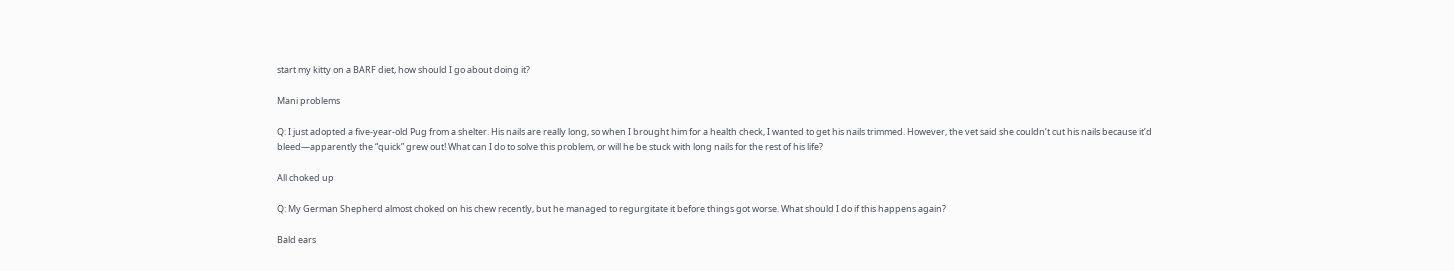start my kitty on a BARF diet, how should I go about doing it?

Mani problems

Q: I just adopted a five-year-old Pug from a shelter. His nails are really long, so when I brought him for a health check, I wanted to get his nails trimmed. However, the vet said she couldn’t cut his nails because it’d bleed—apparently the “quick” grew out! What can I do to solve this problem, or will he be stuck with long nails for the rest of his life?

All choked up

Q: My German Shepherd almost choked on his chew recently, but he managed to regurgitate it before things got worse. What should I do if this happens again?

Bald ears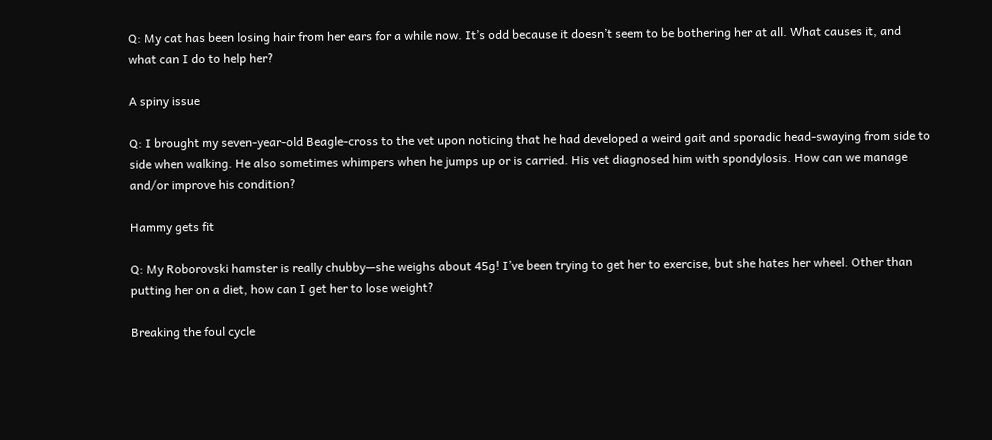Q: My cat has been losing hair from her ears for a while now. It’s odd because it doesn’t seem to be bothering her at all. What causes it, and what can I do to help her?

A spiny issue

Q: I brought my seven-year-old Beagle-cross to the vet upon noticing that he had developed a weird gait and sporadic head-swaying from side to side when walking. He also sometimes whimpers when he jumps up or is carried. His vet diagnosed him with spondylosis. How can we manage and/or improve his condition?

Hammy gets fit

Q: My Roborovski hamster is really chubby—she weighs about 45g! I’ve been trying to get her to exercise, but she hates her wheel. Other than putting her on a diet, how can I get her to lose weight?

Breaking the foul cycle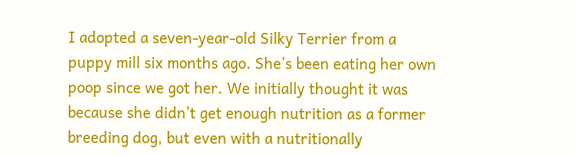I adopted a seven-year-old Silky Terrier from a puppy mill six months ago. She’s been eating her own poop since we got her. We initially thought it was because she didn’t get enough nutrition as a former breeding dog, but even with a nutritionally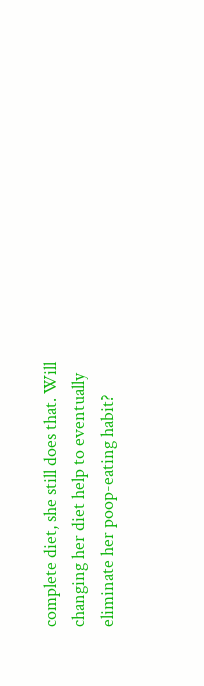complete diet, she still does that. Will changing her diet help to eventually eliminate her poop-eating habit?